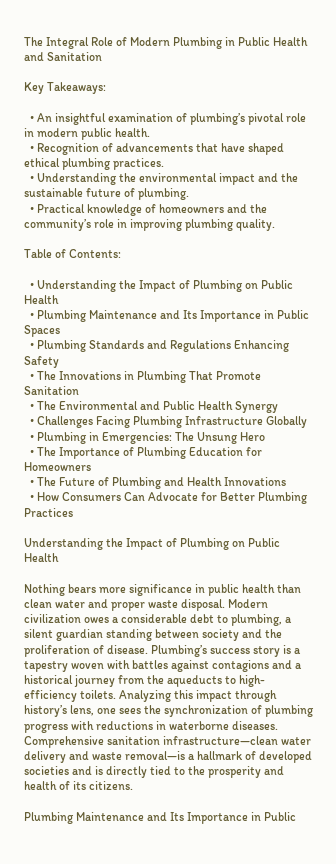The Integral Role of Modern Plumbing in Public Health and Sanitation

Key Takeaways:

  • An insightful examination of plumbing’s pivotal role in modern public health.
  • Recognition of advancements that have shaped ethical plumbing practices.
  • Understanding the environmental impact and the sustainable future of plumbing.
  • Practical knowledge of homeowners and the community’s role in improving plumbing quality.

Table of Contents:

  • Understanding the Impact of Plumbing on Public Health
  • Plumbing Maintenance and Its Importance in Public Spaces
  • Plumbing Standards and Regulations Enhancing Safety
  • The Innovations in Plumbing That Promote Sanitation
  • The Environmental and Public Health Synergy
  • Challenges Facing Plumbing Infrastructure Globally
  • Plumbing in Emergencies: The Unsung Hero
  • The Importance of Plumbing Education for Homeowners
  • The Future of Plumbing and Health Innovations
  • How Consumers Can Advocate for Better Plumbing Practices

Understanding the Impact of Plumbing on Public Health

Nothing bears more significance in public health than clean water and proper waste disposal. Modern civilization owes a considerable debt to plumbing, a silent guardian standing between society and the proliferation of disease. Plumbing’s success story is a tapestry woven with battles against contagions and a historical journey from the aqueducts to high-efficiency toilets. Analyzing this impact through history’s lens, one sees the synchronization of plumbing progress with reductions in waterborne diseases. Comprehensive sanitation infrastructure—clean water delivery and waste removal—is a hallmark of developed societies and is directly tied to the prosperity and health of its citizens.

Plumbing Maintenance and Its Importance in Public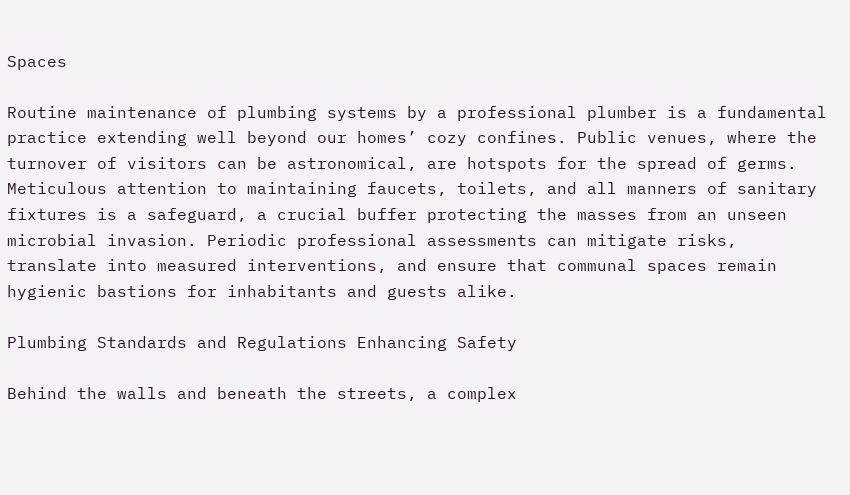Spaces

Routine maintenance of plumbing systems by a professional plumber is a fundamental practice extending well beyond our homes’ cozy confines. Public venues, where the turnover of visitors can be astronomical, are hotspots for the spread of germs. Meticulous attention to maintaining faucets, toilets, and all manners of sanitary fixtures is a safeguard, a crucial buffer protecting the masses from an unseen microbial invasion. Periodic professional assessments can mitigate risks, translate into measured interventions, and ensure that communal spaces remain hygienic bastions for inhabitants and guests alike.

Plumbing Standards and Regulations Enhancing Safety

Behind the walls and beneath the streets, a complex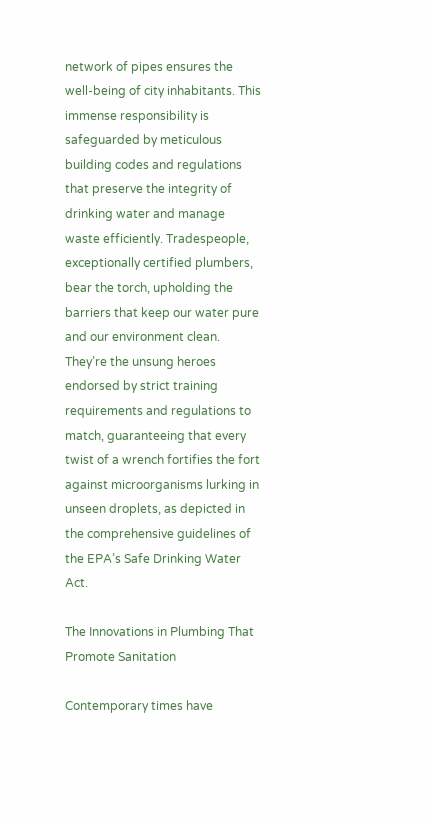network of pipes ensures the well-being of city inhabitants. This immense responsibility is safeguarded by meticulous building codes and regulations that preserve the integrity of drinking water and manage waste efficiently. Tradespeople, exceptionally certified plumbers, bear the torch, upholding the barriers that keep our water pure and our environment clean. They’re the unsung heroes endorsed by strict training requirements and regulations to match, guaranteeing that every twist of a wrench fortifies the fort against microorganisms lurking in unseen droplets, as depicted in the comprehensive guidelines of the EPA’s Safe Drinking Water Act.

The Innovations in Plumbing That Promote Sanitation

Contemporary times have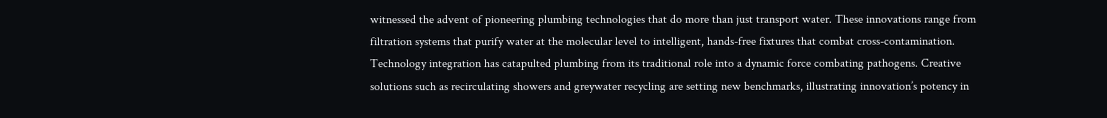witnessed the advent of pioneering plumbing technologies that do more than just transport water. These innovations range from filtration systems that purify water at the molecular level to intelligent, hands-free fixtures that combat cross-contamination. Technology integration has catapulted plumbing from its traditional role into a dynamic force combating pathogens. Creative solutions such as recirculating showers and greywater recycling are setting new benchmarks, illustrating innovation’s potency in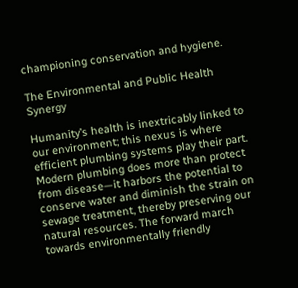championing conservation and hygiene.

The Environmental and Public Health Synergy

Humanity’s health is inextricably linked to our environment; this nexus is where efficient plumbing systems play their part. Modern plumbing does more than protect from disease—it harbors the potential to conserve water and diminish the strain on sewage treatment, thereby preserving our natural resources. The forward march towards environmentally friendly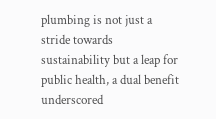plumbing is not just a stride towards sustainability but a leap for public health, a dual benefit underscored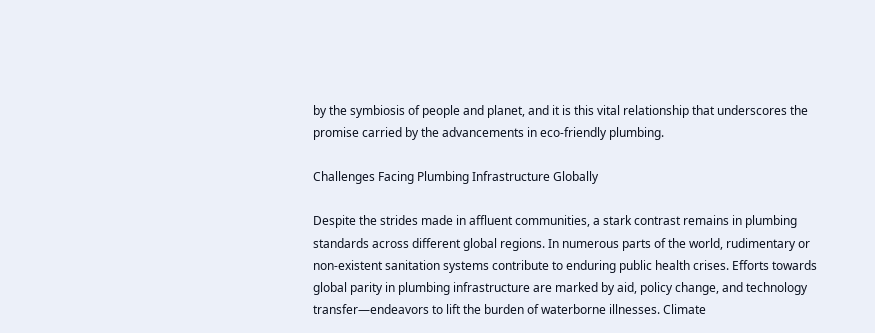by the symbiosis of people and planet, and it is this vital relationship that underscores the promise carried by the advancements in eco-friendly plumbing.

Challenges Facing Plumbing Infrastructure Globally

Despite the strides made in affluent communities, a stark contrast remains in plumbing standards across different global regions. In numerous parts of the world, rudimentary or non-existent sanitation systems contribute to enduring public health crises. Efforts towards global parity in plumbing infrastructure are marked by aid, policy change, and technology transfer—endeavors to lift the burden of waterborne illnesses. Climate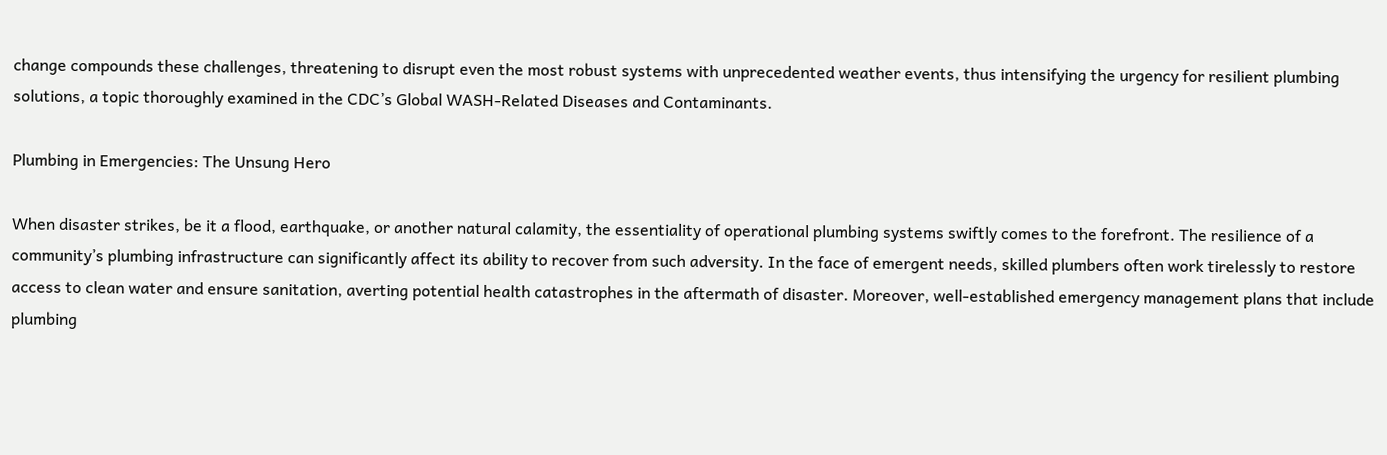change compounds these challenges, threatening to disrupt even the most robust systems with unprecedented weather events, thus intensifying the urgency for resilient plumbing solutions, a topic thoroughly examined in the CDC’s Global WASH-Related Diseases and Contaminants.

Plumbing in Emergencies: The Unsung Hero

When disaster strikes, be it a flood, earthquake, or another natural calamity, the essentiality of operational plumbing systems swiftly comes to the forefront. The resilience of a community’s plumbing infrastructure can significantly affect its ability to recover from such adversity. In the face of emergent needs, skilled plumbers often work tirelessly to restore access to clean water and ensure sanitation, averting potential health catastrophes in the aftermath of disaster. Moreover, well-established emergency management plans that include plumbing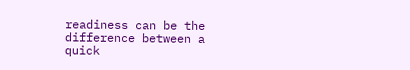readiness can be the difference between a quick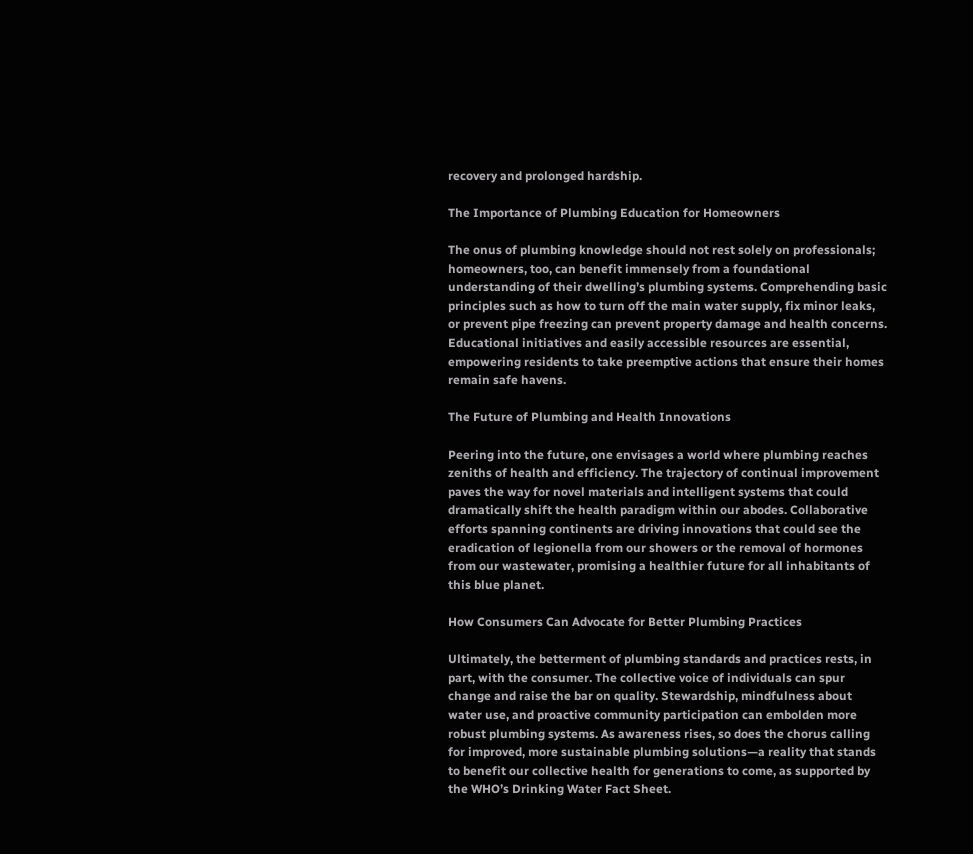recovery and prolonged hardship.

The Importance of Plumbing Education for Homeowners

The onus of plumbing knowledge should not rest solely on professionals; homeowners, too, can benefit immensely from a foundational understanding of their dwelling’s plumbing systems. Comprehending basic principles such as how to turn off the main water supply, fix minor leaks, or prevent pipe freezing can prevent property damage and health concerns. Educational initiatives and easily accessible resources are essential, empowering residents to take preemptive actions that ensure their homes remain safe havens.

The Future of Plumbing and Health Innovations

Peering into the future, one envisages a world where plumbing reaches zeniths of health and efficiency. The trajectory of continual improvement paves the way for novel materials and intelligent systems that could dramatically shift the health paradigm within our abodes. Collaborative efforts spanning continents are driving innovations that could see the eradication of legionella from our showers or the removal of hormones from our wastewater, promising a healthier future for all inhabitants of this blue planet.

How Consumers Can Advocate for Better Plumbing Practices

Ultimately, the betterment of plumbing standards and practices rests, in part, with the consumer. The collective voice of individuals can spur change and raise the bar on quality. Stewardship, mindfulness about water use, and proactive community participation can embolden more robust plumbing systems. As awareness rises, so does the chorus calling for improved, more sustainable plumbing solutions—a reality that stands to benefit our collective health for generations to come, as supported by the WHO’s Drinking Water Fact Sheet.